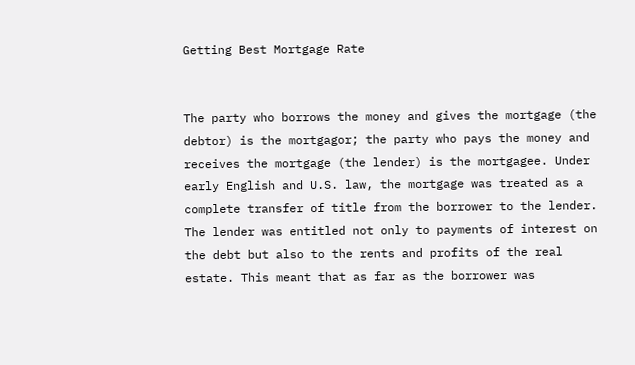Getting Best Mortgage Rate


The party who borrows the money and gives the mortgage (the debtor) is the mortgagor; the party who pays the money and receives the mortgage (the lender) is the mortgagee. Under early English and U.S. law, the mortgage was treated as a complete transfer of title from the borrower to the lender. The lender was entitled not only to payments of interest on the debt but also to the rents and profits of the real estate. This meant that as far as the borrower was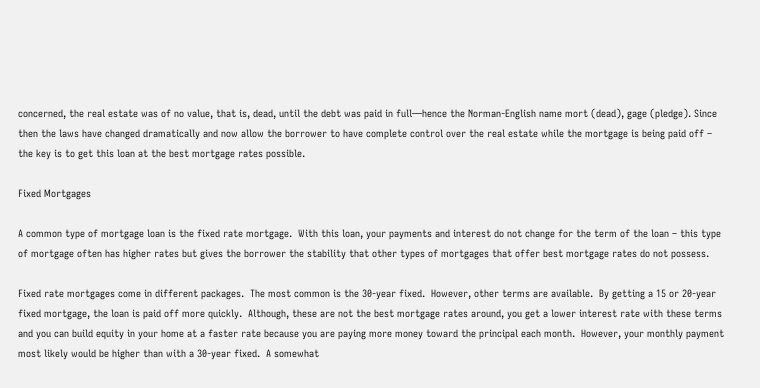concerned, the real estate was of no value, that is, dead, until the debt was paid in full—hence the Norman-English name mort (dead), gage (pledge). Since then the laws have changed dramatically and now allow the borrower to have complete control over the real estate while the mortgage is being paid off – the key is to get this loan at the best mortgage rates possible.

Fixed Mortgages

A common type of mortgage loan is the fixed rate mortgage.  With this loan, your payments and interest do not change for the term of the loan – this type of mortgage often has higher rates but gives the borrower the stability that other types of mortgages that offer best mortgage rates do not possess.

Fixed rate mortgages come in different packages.  The most common is the 30-year fixed.  However, other terms are available.  By getting a 15 or 20-year fixed mortgage, the loan is paid off more quickly.  Although, these are not the best mortgage rates around, you get a lower interest rate with these terms and you can build equity in your home at a faster rate because you are paying more money toward the principal each month.  However, your monthly payment most likely would be higher than with a 30-year fixed.  A somewhat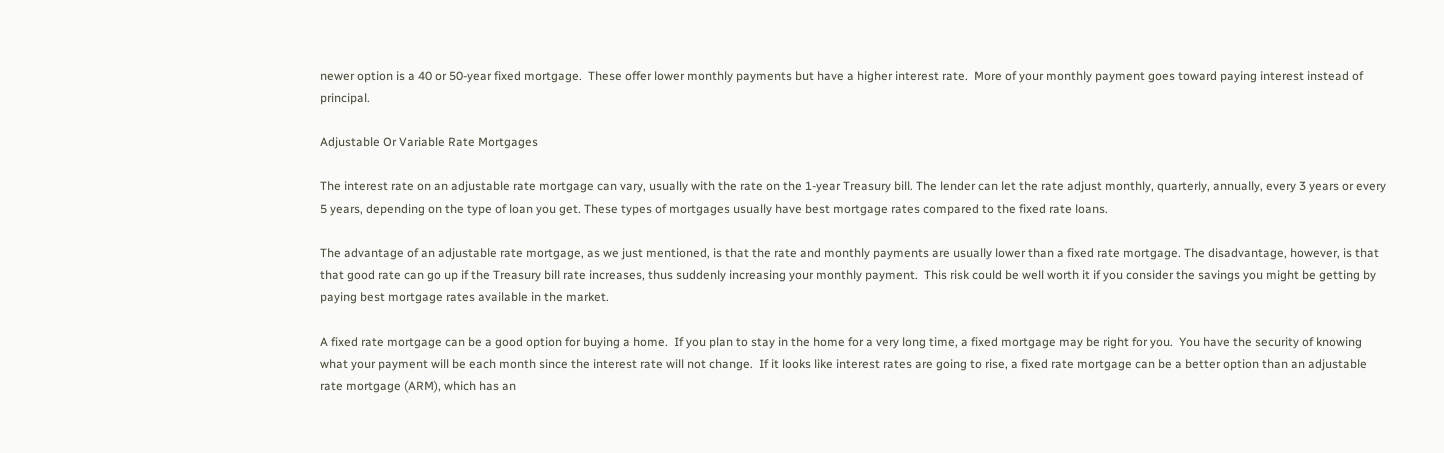newer option is a 40 or 50-year fixed mortgage.  These offer lower monthly payments but have a higher interest rate.  More of your monthly payment goes toward paying interest instead of principal.

Adjustable Or Variable Rate Mortgages

The interest rate on an adjustable rate mortgage can vary, usually with the rate on the 1-year Treasury bill. The lender can let the rate adjust monthly, quarterly, annually, every 3 years or every 5 years, depending on the type of loan you get. These types of mortgages usually have best mortgage rates compared to the fixed rate loans.

The advantage of an adjustable rate mortgage, as we just mentioned, is that the rate and monthly payments are usually lower than a fixed rate mortgage. The disadvantage, however, is that that good rate can go up if the Treasury bill rate increases, thus suddenly increasing your monthly payment.  This risk could be well worth it if you consider the savings you might be getting by paying best mortgage rates available in the market.

A fixed rate mortgage can be a good option for buying a home.  If you plan to stay in the home for a very long time, a fixed mortgage may be right for you.  You have the security of knowing what your payment will be each month since the interest rate will not change.  If it looks like interest rates are going to rise, a fixed rate mortgage can be a better option than an adjustable rate mortgage (ARM), which has an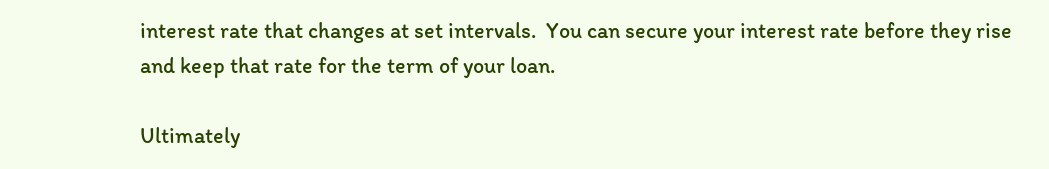interest rate that changes at set intervals.  You can secure your interest rate before they rise and keep that rate for the term of your loan.

Ultimately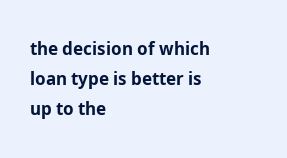the decision of which loan type is better is up to the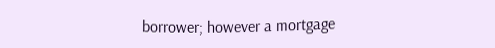borrower; however a mortgage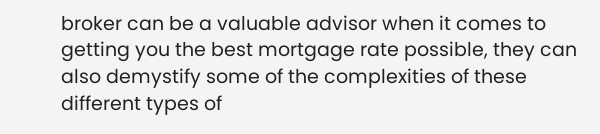broker can be a valuable advisor when it comes to getting you the best mortgage rate possible, they can also demystify some of the complexities of these different types of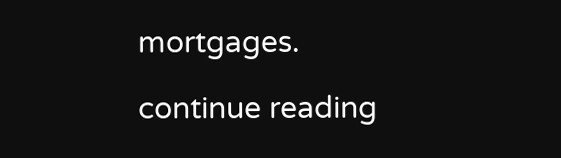mortgages.

continue reading